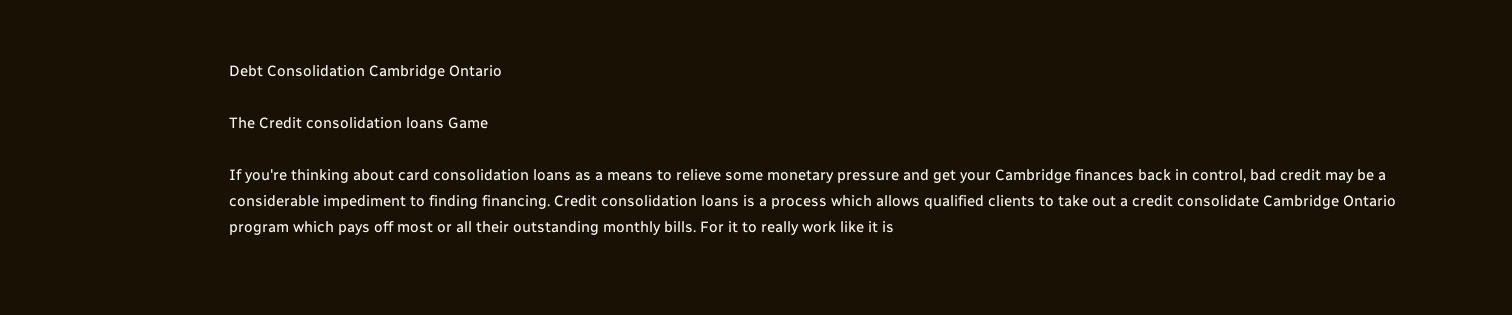Debt Consolidation Cambridge Ontario

The Credit consolidation loans Game

If you're thinking about card consolidation loans as a means to relieve some monetary pressure and get your Cambridge finances back in control, bad credit may be a considerable impediment to finding financing. Credit consolidation loans is a process which allows qualified clients to take out a credit consolidate Cambridge Ontario program which pays off most or all their outstanding monthly bills. For it to really work like it is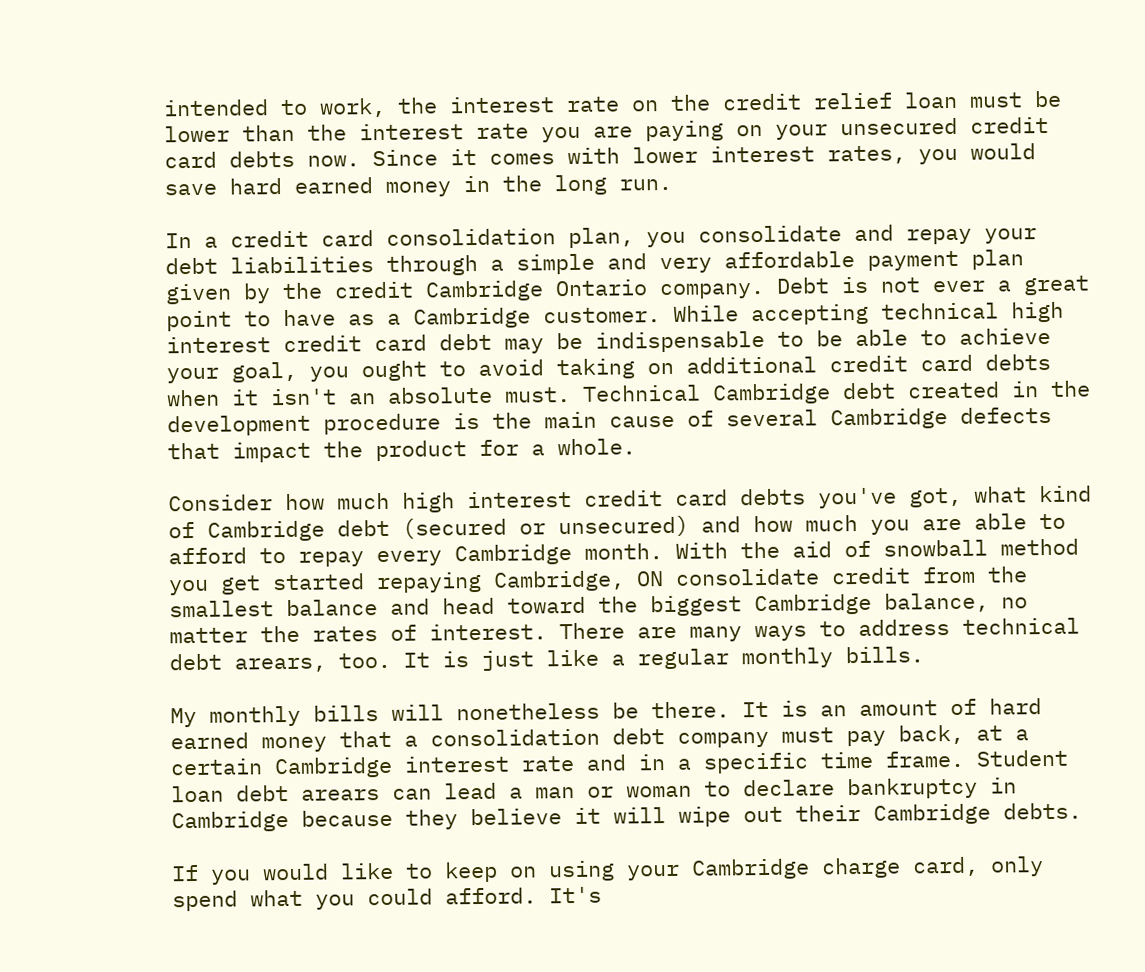intended to work, the interest rate on the credit relief loan must be lower than the interest rate you are paying on your unsecured credit card debts now. Since it comes with lower interest rates, you would save hard earned money in the long run.

In a credit card consolidation plan, you consolidate and repay your debt liabilities through a simple and very affordable payment plan given by the credit Cambridge Ontario company. Debt is not ever a great point to have as a Cambridge customer. While accepting technical high interest credit card debt may be indispensable to be able to achieve your goal, you ought to avoid taking on additional credit card debts when it isn't an absolute must. Technical Cambridge debt created in the development procedure is the main cause of several Cambridge defects that impact the product for a whole.

Consider how much high interest credit card debts you've got, what kind of Cambridge debt (secured or unsecured) and how much you are able to afford to repay every Cambridge month. With the aid of snowball method you get started repaying Cambridge, ON consolidate credit from the smallest balance and head toward the biggest Cambridge balance, no matter the rates of interest. There are many ways to address technical debt arears, too. It is just like a regular monthly bills.

My monthly bills will nonetheless be there. It is an amount of hard earned money that a consolidation debt company must pay back, at a certain Cambridge interest rate and in a specific time frame. Student loan debt arears can lead a man or woman to declare bankruptcy in Cambridge because they believe it will wipe out their Cambridge debts.

If you would like to keep on using your Cambridge charge card, only spend what you could afford. It's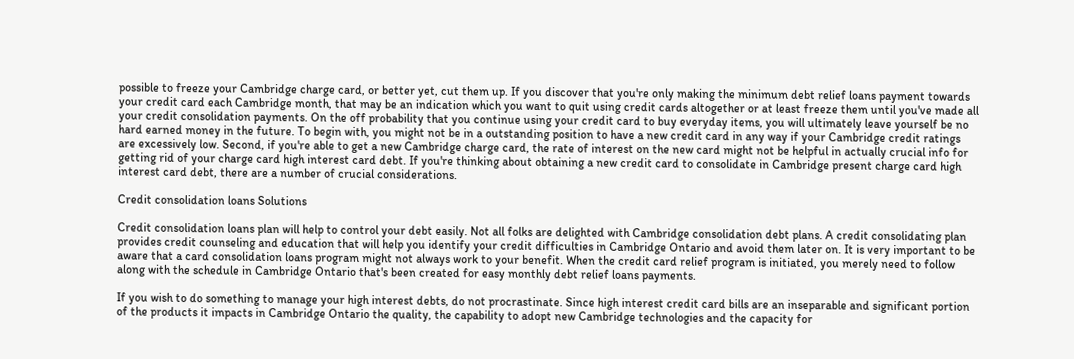possible to freeze your Cambridge charge card, or better yet, cut them up. If you discover that you're only making the minimum debt relief loans payment towards your credit card each Cambridge month, that may be an indication which you want to quit using credit cards altogether or at least freeze them until you've made all your credit consolidation payments. On the off probability that you continue using your credit card to buy everyday items, you will ultimately leave yourself be no hard earned money in the future. To begin with, you might not be in a outstanding position to have a new credit card in any way if your Cambridge credit ratings are excessively low. Second, if you're able to get a new Cambridge charge card, the rate of interest on the new card might not be helpful in actually crucial info for getting rid of your charge card high interest card debt. If you're thinking about obtaining a new credit card to consolidate in Cambridge present charge card high interest card debt, there are a number of crucial considerations.

Credit consolidation loans Solutions

Credit consolidation loans plan will help to control your debt easily. Not all folks are delighted with Cambridge consolidation debt plans. A credit consolidating plan provides credit counseling and education that will help you identify your credit difficulties in Cambridge Ontario and avoid them later on. It is very important to be aware that a card consolidation loans program might not always work to your benefit. When the credit card relief program is initiated, you merely need to follow along with the schedule in Cambridge Ontario that's been created for easy monthly debt relief loans payments.

If you wish to do something to manage your high interest debts, do not procrastinate. Since high interest credit card bills are an inseparable and significant portion of the products it impacts in Cambridge Ontario the quality, the capability to adopt new Cambridge technologies and the capacity for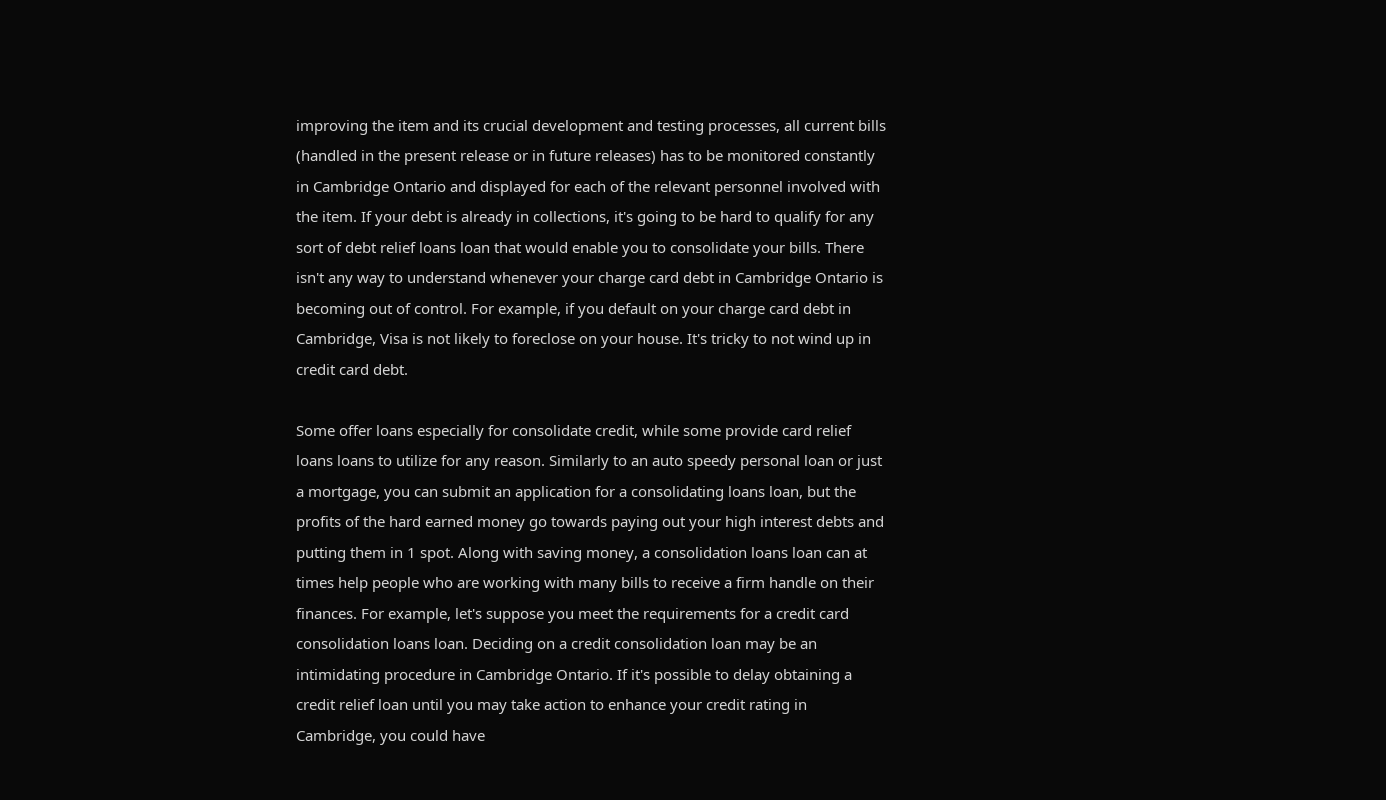improving the item and its crucial development and testing processes, all current bills (handled in the present release or in future releases) has to be monitored constantly in Cambridge Ontario and displayed for each of the relevant personnel involved with the item. If your debt is already in collections, it's going to be hard to qualify for any sort of debt relief loans loan that would enable you to consolidate your bills. There isn't any way to understand whenever your charge card debt in Cambridge Ontario is becoming out of control. For example, if you default on your charge card debt in Cambridge, Visa is not likely to foreclose on your house. It's tricky to not wind up in credit card debt.

Some offer loans especially for consolidate credit, while some provide card relief loans loans to utilize for any reason. Similarly to an auto speedy personal loan or just a mortgage, you can submit an application for a consolidating loans loan, but the profits of the hard earned money go towards paying out your high interest debts and putting them in 1 spot. Along with saving money, a consolidation loans loan can at times help people who are working with many bills to receive a firm handle on their finances. For example, let's suppose you meet the requirements for a credit card consolidation loans loan. Deciding on a credit consolidation loan may be an intimidating procedure in Cambridge Ontario. If it's possible to delay obtaining a credit relief loan until you may take action to enhance your credit rating in Cambridge, you could have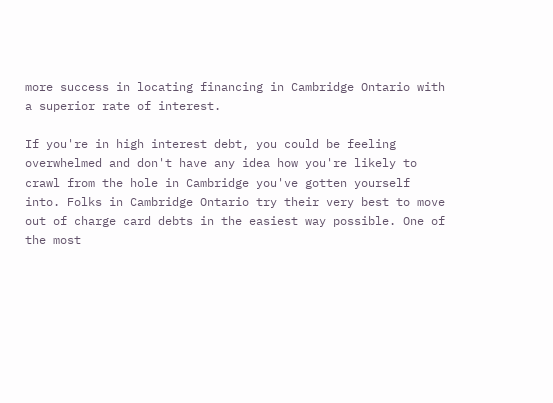more success in locating financing in Cambridge Ontario with a superior rate of interest.

If you're in high interest debt, you could be feeling overwhelmed and don't have any idea how you're likely to crawl from the hole in Cambridge you've gotten yourself into. Folks in Cambridge Ontario try their very best to move out of charge card debts in the easiest way possible. One of the most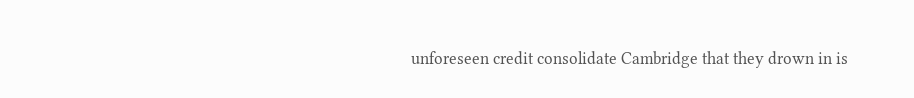unforeseen credit consolidate Cambridge that they drown in is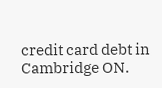credit card debt in Cambridge ON.